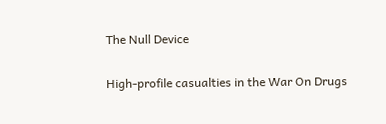The Null Device

High-profile casualties in the War On Drugs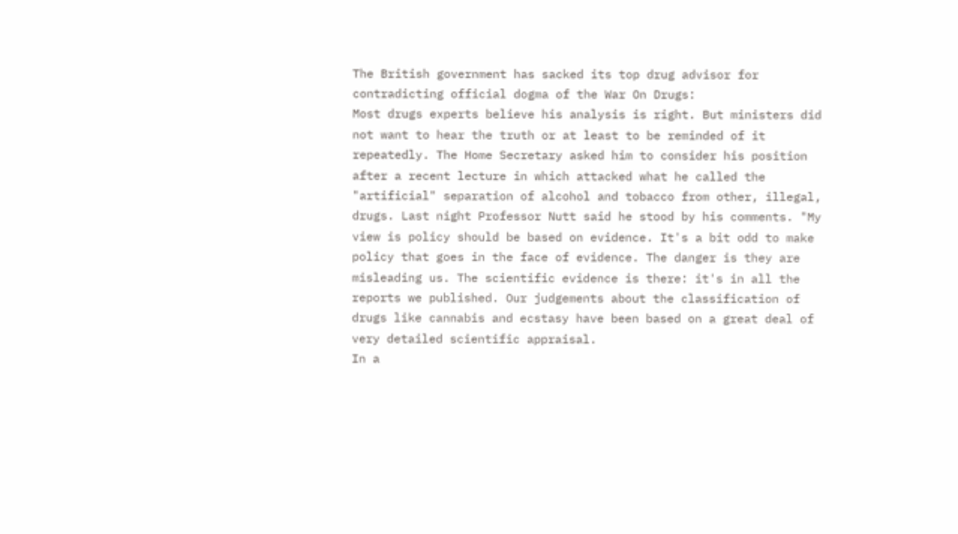The British government has sacked its top drug advisor for contradicting official dogma of the War On Drugs:
Most drugs experts believe his analysis is right. But ministers did not want to hear the truth or at least to be reminded of it repeatedly. The Home Secretary asked him to consider his position after a recent lecture in which attacked what he called the "artificial" separation of alcohol and tobacco from other, illegal, drugs. Last night Professor Nutt said he stood by his comments. "My view is policy should be based on evidence. It's a bit odd to make policy that goes in the face of evidence. The danger is they are misleading us. The scientific evidence is there: it's in all the reports we published. Our judgements about the classification of drugs like cannabis and ecstasy have been based on a great deal of very detailed scientific appraisal.
In a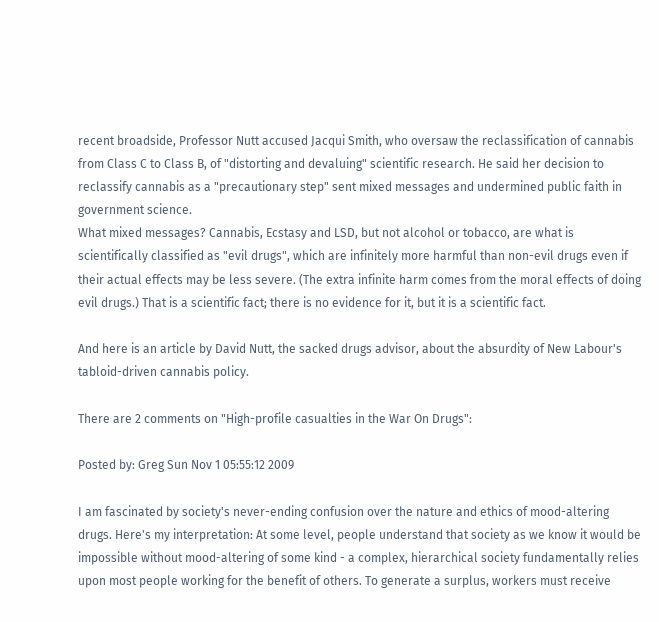recent broadside, Professor Nutt accused Jacqui Smith, who oversaw the reclassification of cannabis from Class C to Class B, of "distorting and devaluing" scientific research. He said her decision to reclassify cannabis as a "precautionary step" sent mixed messages and undermined public faith in government science.
What mixed messages? Cannabis, Ecstasy and LSD, but not alcohol or tobacco, are what is scientifically classified as "evil drugs", which are infinitely more harmful than non-evil drugs even if their actual effects may be less severe. (The extra infinite harm comes from the moral effects of doing evil drugs.) That is a scientific fact; there is no evidence for it, but it is a scientific fact.

And here is an article by David Nutt, the sacked drugs advisor, about the absurdity of New Labour's tabloid-driven cannabis policy.

There are 2 comments on "High-profile casualties in the War On Drugs":

Posted by: Greg Sun Nov 1 05:55:12 2009

I am fascinated by society's never-ending confusion over the nature and ethics of mood-altering drugs. Here's my interpretation: At some level, people understand that society as we know it would be impossible without mood-altering of some kind - a complex, hierarchical society fundamentally relies upon most people working for the benefit of others. To generate a surplus, workers must receive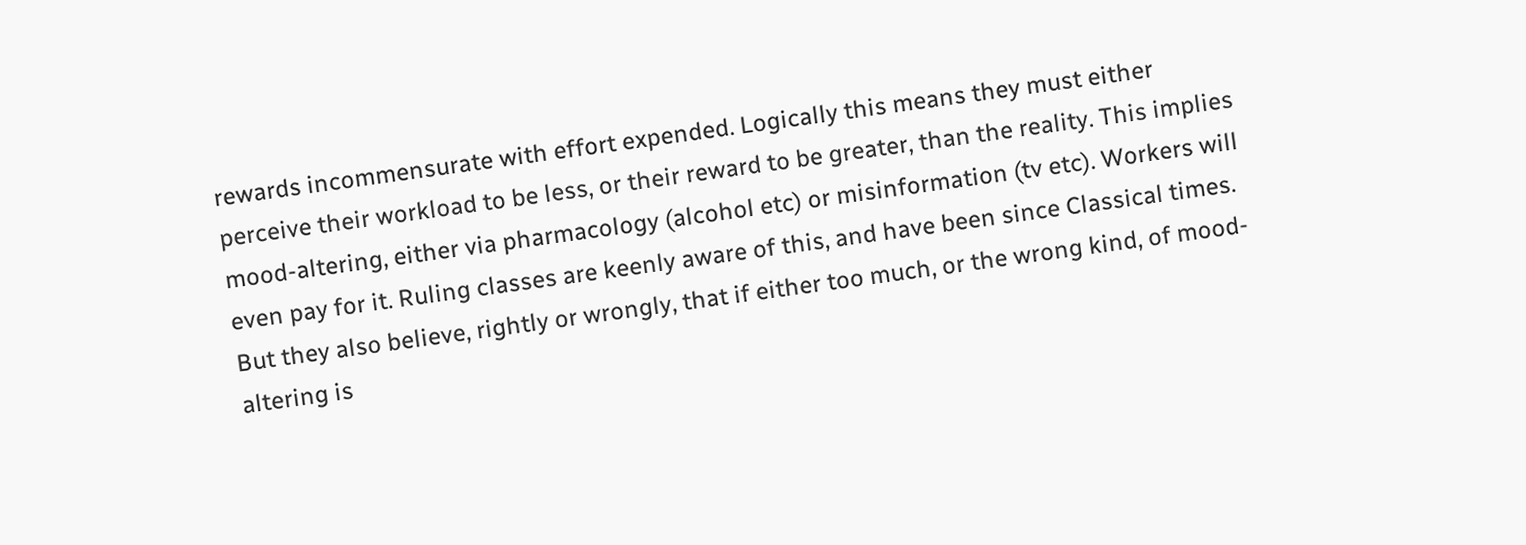rewards incommensurate with effort expended. Logically this means they must either perceive their workload to be less, or their reward to be greater, than the reality. This implies mood-altering, either via pharmacology (alcohol etc) or misinformation (tv etc). Workers will even pay for it. Ruling classes are keenly aware of this, and have been since Classical times. But they also believe, rightly or wrongly, that if either too much, or the wrong kind, of mood-altering is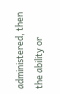administered, then the ability or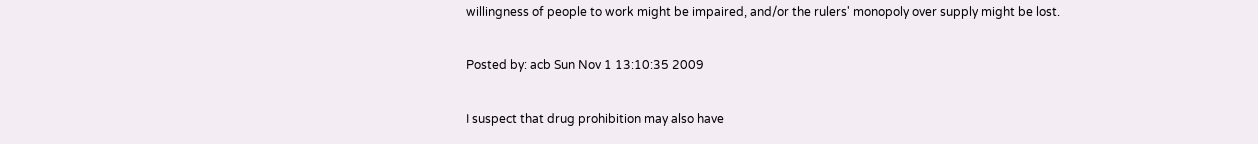willingness of people to work might be impaired, and/or the rulers' monopoly over supply might be lost.

Posted by: acb Sun Nov 1 13:10:35 2009

I suspect that drug prohibition may also have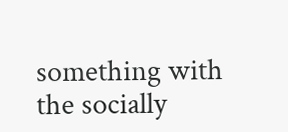something with the socially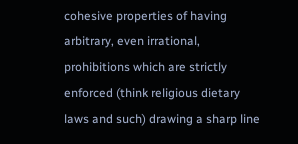cohesive properties of having arbitrary, even irrational, prohibitions which are strictly enforced (think religious dietary laws and such) drawing a sharp line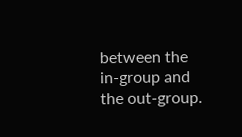between the in-group and the out-group.